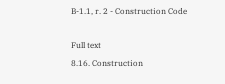B-1.1, r. 2 - Construction Code

Full text
8.16. Construction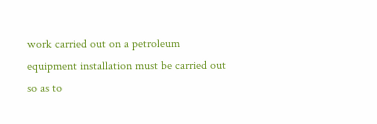work carried out on a petroleum equipment installation must be carried out so as to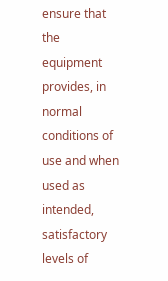ensure that the equipment provides, in normal conditions of use and when used as intended, satisfactory levels of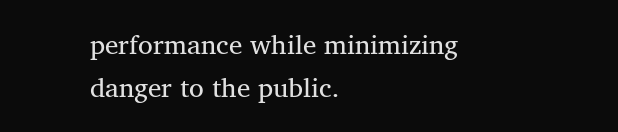performance while minimizing danger to the public.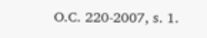O.C. 220-2007, s. 1.